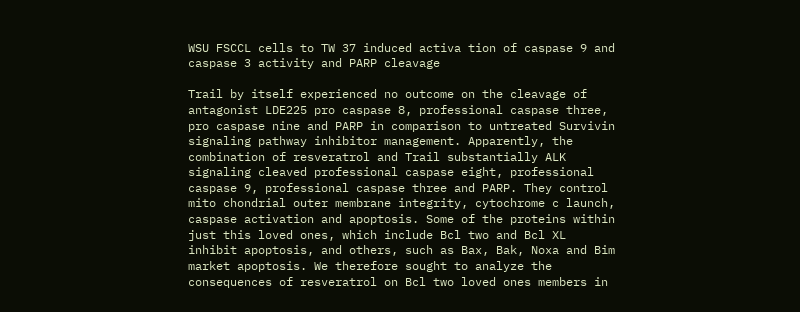WSU FSCCL cells to TW 37 induced activa tion of caspase 9 and caspase 3 activity and PARP cleavage

Trail by itself experienced no outcome on the cleavage of antagonist LDE225 pro caspase 8, professional caspase three, pro caspase nine and PARP in comparison to untreated Survivin signaling pathway inhibitor management. Apparently, the combination of resveratrol and Trail substantially ALK signaling cleaved professional caspase eight, professional caspase 9, professional caspase three and PARP. They control mito chondrial outer membrane integrity, cytochrome c launch, caspase activation and apoptosis. Some of the proteins within just this loved ones, which include Bcl two and Bcl XL inhibit apoptosis, and others, such as Bax, Bak, Noxa and Bim market apoptosis. We therefore sought to analyze the consequences of resveratrol on Bcl two loved ones members in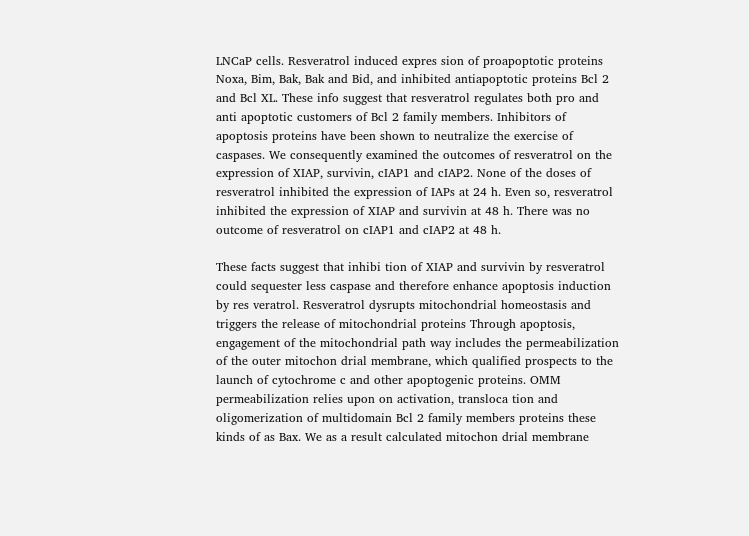LNCaP cells. Resveratrol induced expres sion of proapoptotic proteins Noxa, Bim, Bak, Bak and Bid, and inhibited antiapoptotic proteins Bcl 2 and Bcl XL. These info suggest that resveratrol regulates both pro and anti apoptotic customers of Bcl 2 family members. Inhibitors of apoptosis proteins have been shown to neutralize the exercise of caspases. We consequently examined the outcomes of resveratrol on the expression of XIAP, survivin, cIAP1 and cIAP2. None of the doses of resveratrol inhibited the expression of IAPs at 24 h. Even so, resveratrol inhibited the expression of XIAP and survivin at 48 h. There was no outcome of resveratrol on cIAP1 and cIAP2 at 48 h.

These facts suggest that inhibi tion of XIAP and survivin by resveratrol could sequester less caspase and therefore enhance apoptosis induction by res veratrol. Resveratrol dysrupts mitochondrial homeostasis and triggers the release of mitochondrial proteins Through apoptosis, engagement of the mitochondrial path way includes the permeabilization of the outer mitochon drial membrane, which qualified prospects to the launch of cytochrome c and other apoptogenic proteins. OMM permeabilization relies upon on activation, transloca tion and oligomerization of multidomain Bcl 2 family members proteins these kinds of as Bax. We as a result calculated mitochon drial membrane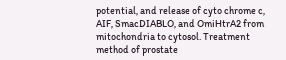potential, and release of cyto chrome c, AIF, SmacDIABLO, and OmiHtrA2 from mitochondria to cytosol. Treatment method of prostate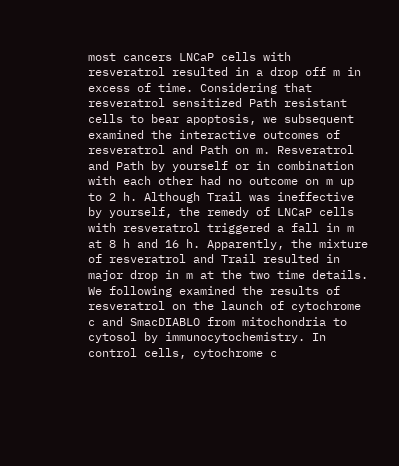most cancers LNCaP cells with resveratrol resulted in a drop off m in excess of time. Considering that resveratrol sensitized Path resistant cells to bear apoptosis, we subsequent examined the interactive outcomes of resveratrol and Path on m. Resveratrol and Path by yourself or in combination with each other had no outcome on m up to 2 h. Although Trail was ineffective by yourself, the remedy of LNCaP cells with resveratrol triggered a fall in m at 8 h and 16 h. Apparently, the mixture of resveratrol and Trail resulted in major drop in m at the two time details. We following examined the results of resveratrol on the launch of cytochrome c and SmacDIABLO from mitochondria to cytosol by immunocytochemistry. In control cells, cytochrome c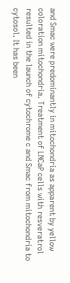and Smac were predominantly in mitochondria as apparent by yellow coloration mitochondria. Treatment of LNCaP cells with resveratrol resulted in the launch of cytochrome c and Smac from mitochondria to cytosol. It has been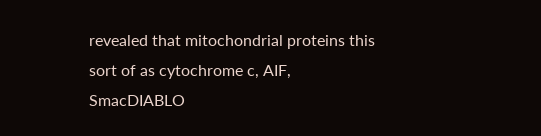revealed that mitochondrial proteins this sort of as cytochrome c, AIF, SmacDIABLO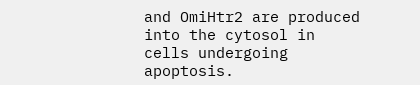and OmiHtr2 are produced into the cytosol in cells undergoing apoptosis.